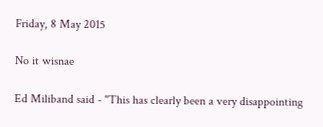Friday, 8 May 2015

No it wisnae

Ed Miliband said - "This has clearly been a very disappointing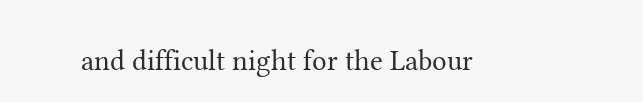and difficult night for the Labour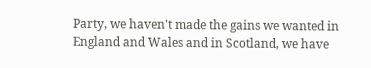Party, we haven't made the gains we wanted in England and Wales and in Scotland, we have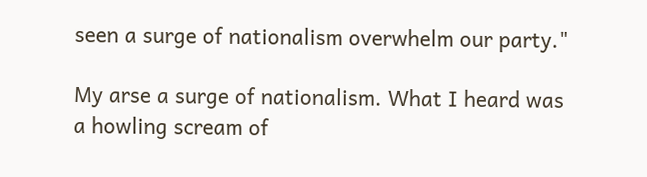seen a surge of nationalism overwhelm our party."

My arse a surge of nationalism. What I heard was a howling scream of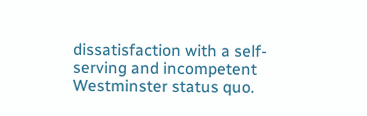dissatisfaction with a self-serving and incompetent Westminster status quo.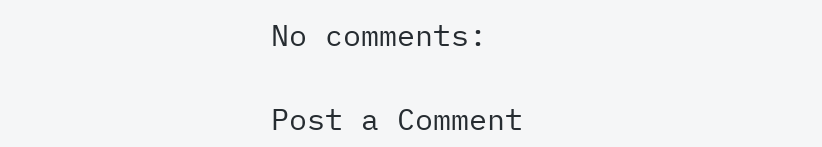No comments:

Post a Comment